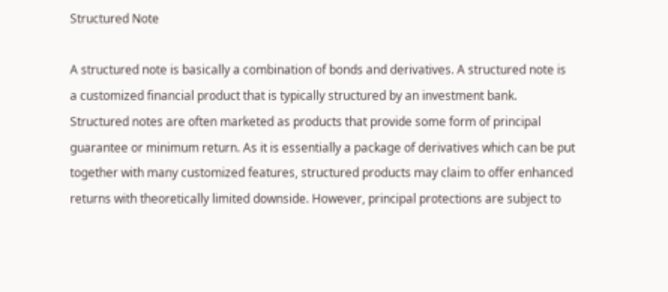Structured Note

A structured note is basically a combination of bonds and derivatives. A structured note is a customized financial product that is typically structured by an investment bank. Structured notes are often marketed as products that provide some form of principal guarantee or minimum return. As it is essentially a package of derivatives which can be put together with many customized features, structured products may claim to offer enhanced returns with theoretically limited downside. However, principal protections are subject to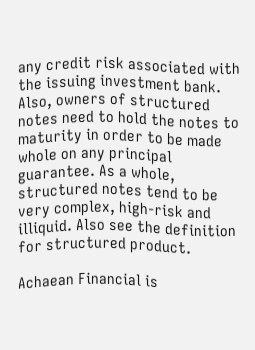any credit risk associated with the issuing investment bank. Also, owners of structured notes need to hold the notes to maturity in order to be made whole on any principal guarantee. As a whole, structured notes tend to be very complex, high-risk and illiquid. Also see the definition for structured product.

Achaean Financial is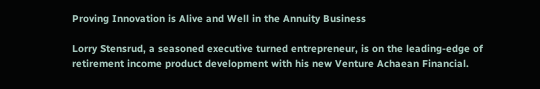Proving Innovation is Alive and Well in the Annuity Business

Lorry Stensrud, a seasoned executive turned entrepreneur, is on the leading-edge of retirement income product development with his new Venture Achaean Financial.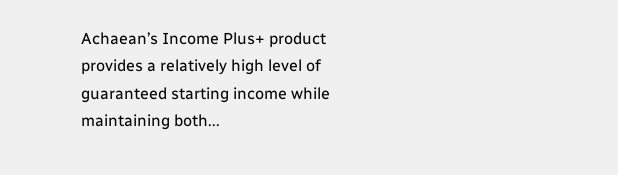Achaean’s Income Plus+ product provides a relatively high level of guaranteed starting income while maintaining both...